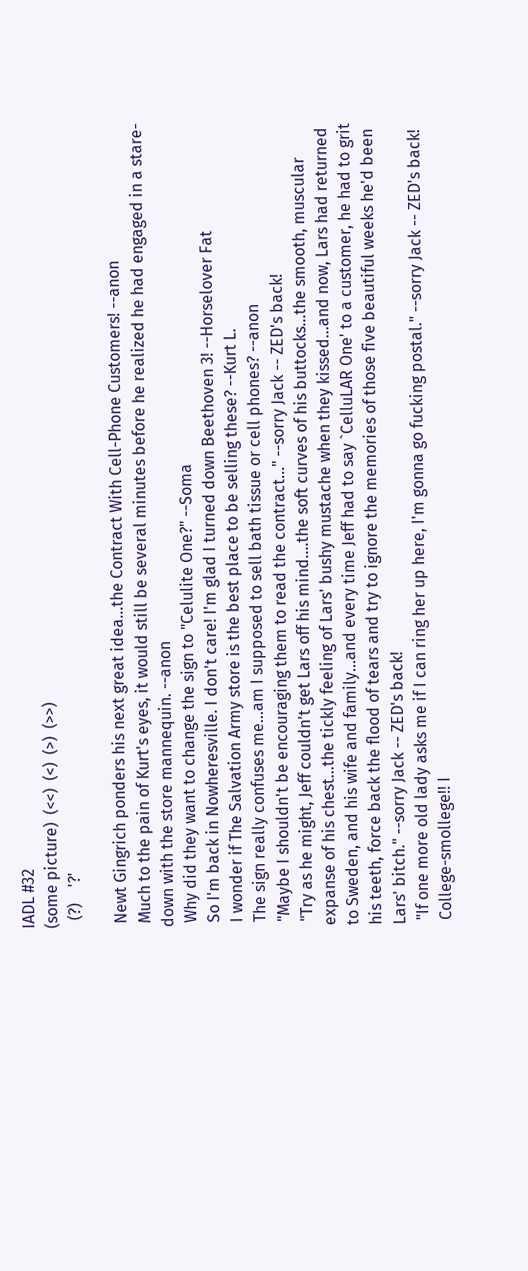IADL #32
(some picture)  (<<)  (<)  (>)  (>>)
  (?)    '?'

 Newt Gingrich ponders his next great idea...the Contract With Cell-Phone Customers! --anon
 Much to the pain of Kurt's eyes, it would still be several minutes before he realized he had engaged in a stare-down with the store mannequin. --anon
 Why did they want to change the sign to "Celulite One?" --Soma
 So I'm back in Nowheresville. I don't care! I'm glad I turned down Beethoven 3! --Horselover Fat
 I wonder if The Salvation Army store is the best place to be selling these? --Kurt L.
 The sign really confuses me...am I supposed to sell bath tissue or cell phones? --anon
 "Maybe I shouldn't be encouraging them to read the contract..." --sorry Jack -- ZED's back!
 "Try as he might, Jeff couldn't get Lars off his mind....the soft curves of his buttocks...the smooth, muscular expanse of his chest...the tickly feeling of Lars' bushy mustache when they kissed...and now, Lars had returned to Sweden, and his wife and family...and every time Jeff had to say `CelluLAR One' to a customer, he had to grit his teeth, force back the flood of tears and try to ignore the memories of those five beautiful weeks he'd been Lars' bitch." --sorry Jack -- ZED's back!
 "If one more old lady asks me if I can ring her up here, I'm gonna go fucking postal." --sorry Jack -- ZED's back!
 College-smollege!! I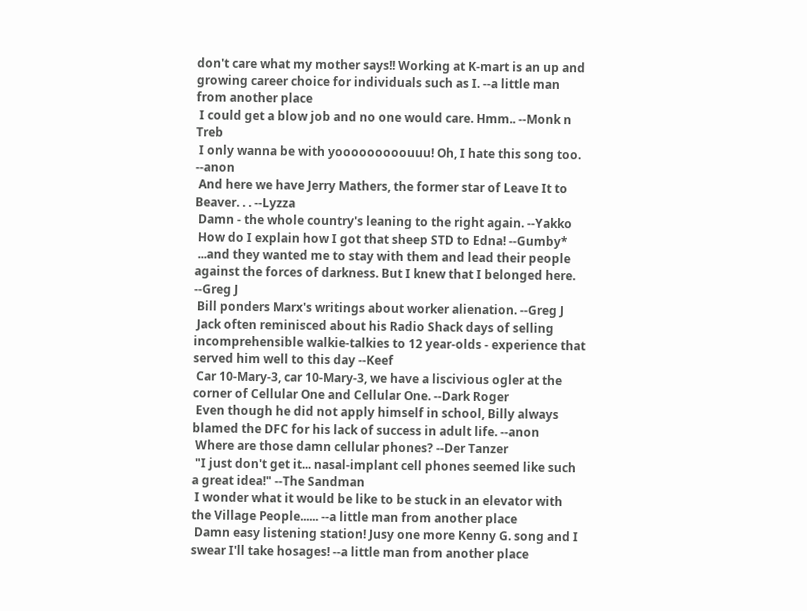don't care what my mother says!! Working at K-mart is an up and growing career choice for individuals such as I. --a little man from another place
 I could get a blow job and no one would care. Hmm.. --Monk n Treb
 I only wanna be with yooooooooouuu! Oh, I hate this song too. --anon
 And here we have Jerry Mathers, the former star of Leave It to Beaver. . . --Lyzza
 Damn - the whole country's leaning to the right again. --Yakko
 How do I explain how I got that sheep STD to Edna! --Gumby*
 ...and they wanted me to stay with them and lead their people against the forces of darkness. But I knew that I belonged here. --Greg J
 Bill ponders Marx's writings about worker alienation. --Greg J
 Jack often reminisced about his Radio Shack days of selling incomprehensible walkie-talkies to 12 year-olds - experience that served him well to this day --Keef
 Car 10-Mary-3, car 10-Mary-3, we have a liscivious ogler at the corner of Cellular One and Cellular One. --Dark Roger
 Even though he did not apply himself in school, Billy always blamed the DFC for his lack of success in adult life. --anon
 Where are those damn cellular phones? --Der Tanzer
 "I just don't get it... nasal-implant cell phones seemed like such a great idea!" --The Sandman
 I wonder what it would be like to be stuck in an elevator with the Village People...... --a little man from another place
 Damn easy listening station! Jusy one more Kenny G. song and I swear I'll take hosages! --a little man from another place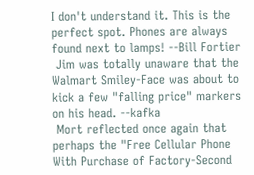I don't understand it. This is the perfect spot. Phones are always found next to lamps! --Bill Fortier
 Jim was totally unaware that the Walmart Smiley-Face was about to kick a few "falling price" markers on his head. --kafka
 Mort reflected once again that perhaps the "Free Cellular Phone With Purchase of Factory-Second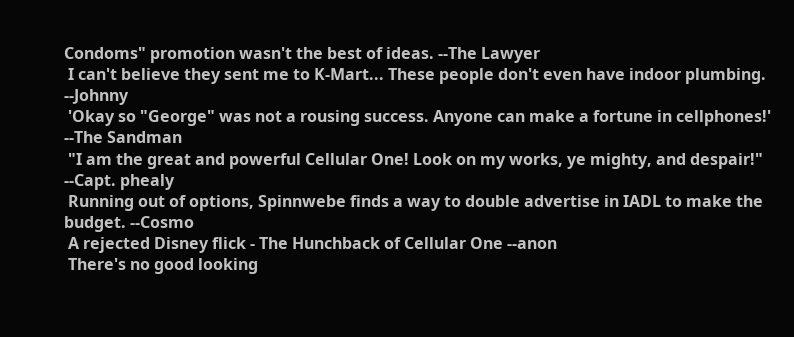Condoms" promotion wasn't the best of ideas. --The Lawyer
 I can't believe they sent me to K-Mart... These people don't even have indoor plumbing. --Johnny
 'Okay so "George" was not a rousing success. Anyone can make a fortune in cellphones!' --The Sandman
 "I am the great and powerful Cellular One! Look on my works, ye mighty, and despair!" --Capt. phealy
 Running out of options, Spinnwebe finds a way to double advertise in IADL to make the budget. --Cosmo
 A rejected Disney flick - The Hunchback of Cellular One --anon
 There's no good looking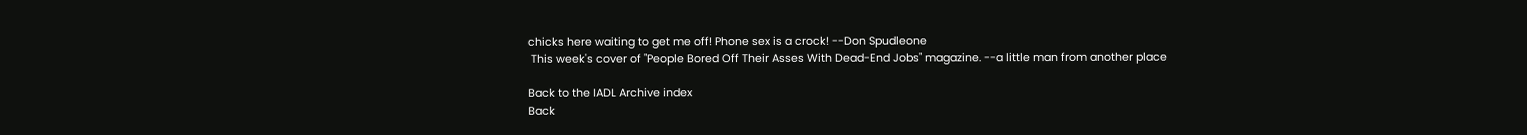chicks here waiting to get me off! Phone sex is a crock! --Don Spudleone
 This week's cover of "People Bored Off Their Asses With Dead-End Jobs" magazine. --a little man from another place

Back to the IADL Archive index
Back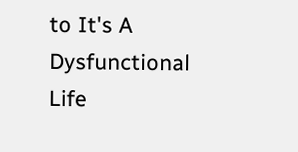to It's A Dysfunctional Life